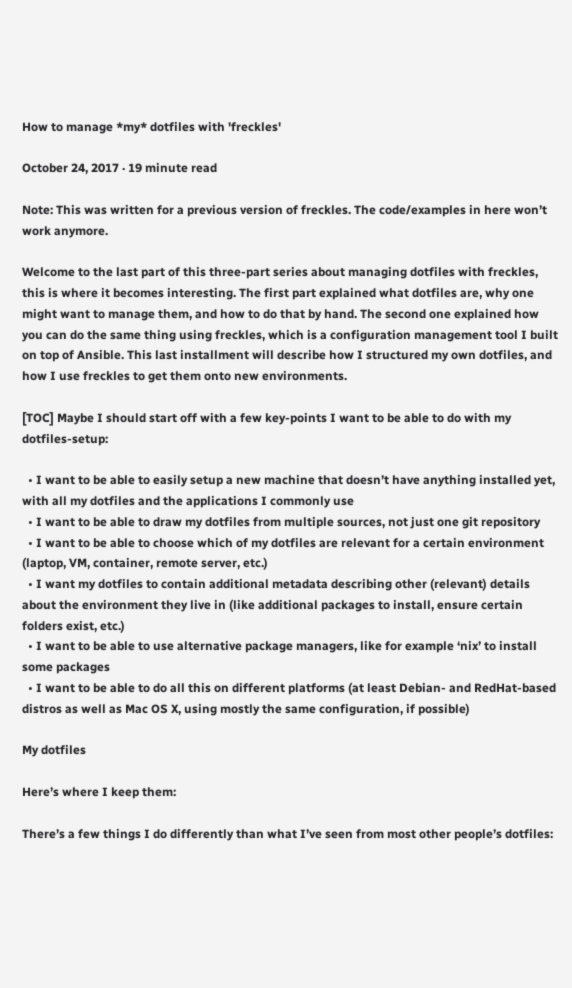How to manage *my* dotfiles with 'freckles'

October 24, 2017 · 19 minute read

Note: This was written for a previous version of freckles. The code/examples in here won’t work anymore.

Welcome to the last part of this three-part series about managing dotfiles with freckles, this is where it becomes interesting. The first part explained what dotfiles are, why one might want to manage them, and how to do that by hand. The second one explained how you can do the same thing using freckles, which is a configuration management tool I built on top of Ansible. This last installment will describe how I structured my own dotfiles, and how I use freckles to get them onto new environments.

[TOC] Maybe I should start off with a few key-points I want to be able to do with my dotfiles-setup:

  • I want to be able to easily setup a new machine that doesn’t have anything installed yet, with all my dotfiles and the applications I commonly use
  • I want to be able to draw my dotfiles from multiple sources, not just one git repository
  • I want to be able to choose which of my dotfiles are relevant for a certain environment (laptop, VM, container, remote server, etc.)
  • I want my dotfiles to contain additional metadata describing other (relevant) details about the environment they live in (like additional packages to install, ensure certain folders exist, etc.)
  • I want to be able to use alternative package managers, like for example ‘nix’ to install some packages
  • I want to be able to do all this on different platforms (at least Debian- and RedHat-based distros as well as Mac OS X, using mostly the same configuration, if possible)

My dotfiles

Here’s where I keep them:

There’s a few things I do differently than what I’ve seen from most other people’s dotfiles: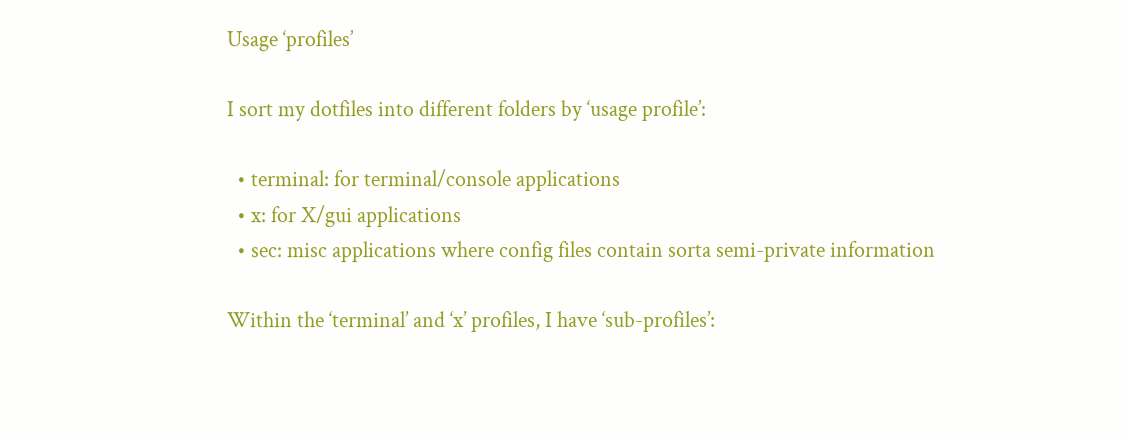Usage ‘profiles’

I sort my dotfiles into different folders by ‘usage profile’:

  • terminal: for terminal/console applications
  • x: for X/gui applications
  • sec: misc applications where config files contain sorta semi-private information

Within the ‘terminal’ and ‘x’ profiles, I have ‘sub-profiles’: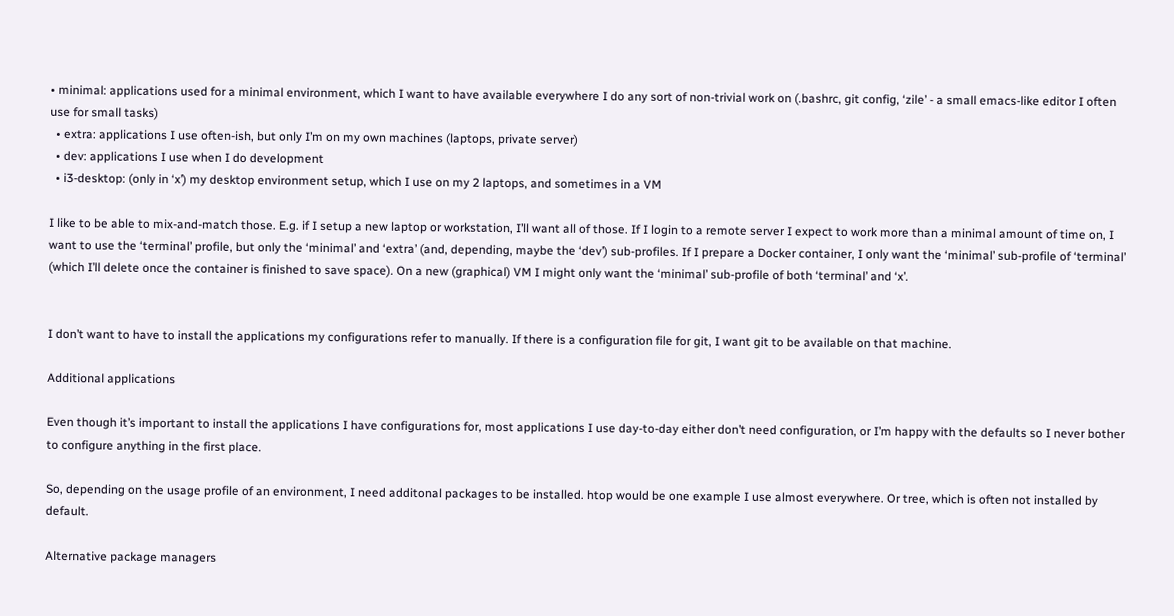• minimal: applications used for a minimal environment, which I want to have available everywhere I do any sort of non-trivial work on (.bashrc, git config, ‘zile’ - a small emacs-like editor I often use for small tasks)
  • extra: applications I use often-ish, but only I’m on my own machines (laptops, private server)
  • dev: applications I use when I do development
  • i3-desktop: (only in ‘x’) my desktop environment setup, which I use on my 2 laptops, and sometimes in a VM

I like to be able to mix-and-match those. E.g. if I setup a new laptop or workstation, I’ll want all of those. If I login to a remote server I expect to work more than a minimal amount of time on, I want to use the ‘terminal’ profile, but only the ‘minimal’ and ‘extra’ (and, depending, maybe the ‘dev’) sub-profiles. If I prepare a Docker container, I only want the ‘minimal’ sub-profile of ‘terminal’ (which I’ll delete once the container is finished to save space). On a new (graphical) VM I might only want the ‘minimal’ sub-profile of both ‘terminal’ and ‘x’.


I don’t want to have to install the applications my configurations refer to manually. If there is a configuration file for git, I want git to be available on that machine.

Additional applications

Even though it’s important to install the applications I have configurations for, most applications I use day-to-day either don’t need configuration, or I’m happy with the defaults so I never bother to configure anything in the first place.

So, depending on the usage profile of an environment, I need additonal packages to be installed. htop would be one example I use almost everywhere. Or tree, which is often not installed by default.

Alternative package managers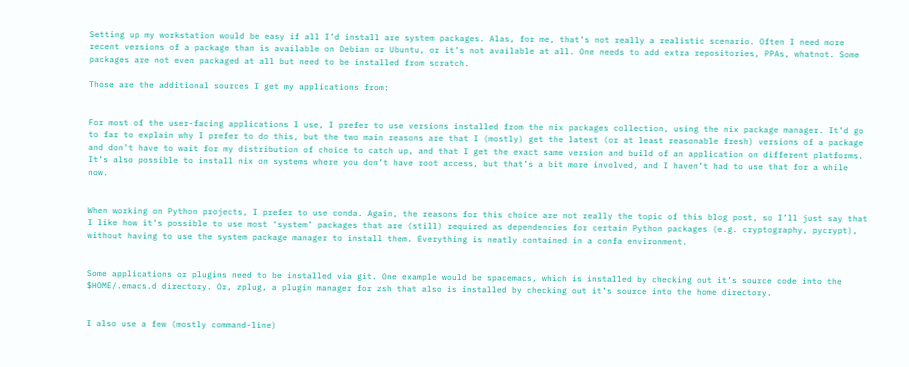Setting up my workstation would be easy if all I’d install are system packages. Alas, for me, that’s not really a realistic scenario. Often I need more recent versions of a package than is available on Debian or Ubuntu, or it’s not available at all. One needs to add extra repositories, PPAs, whatnot. Some packages are not even packaged at all but need to be installed from scratch.

Those are the additional sources I get my applications from:


For most of the user-facing applications I use, I prefer to use versions installed from the nix packages collection, using the nix package manager. It’d go to far to explain why I prefer to do this, but the two main reasons are that I (mostly) get the latest (or at least reasonable fresh) versions of a package and don’t have to wait for my distribution of choice to catch up, and that I get the exact same version and build of an application on different platforms. It’s also possible to install nix on systems where you don’t have root access, but that’s a bit more involved, and I haven’t had to use that for a while now.


When working on Python projects, I prefer to use conda. Again, the reasons for this choice are not really the topic of this blog post, so I’ll just say that I like how it’s possible to use most ‘system’ packages that are (still) required as dependencies for certain Python packages (e.g. cryptography, pycrypt), without having to use the system package manager to install them. Everything is neatly contained in a confa environment.


Some applications or plugins need to be installed via git. One example would be spacemacs, which is installed by checking out it’s source code into the $HOME/.emacs.d directory. Or, zplug, a plugin manager for zsh that also is installed by checking out it’s source into the home directory.


I also use a few (mostly command-line)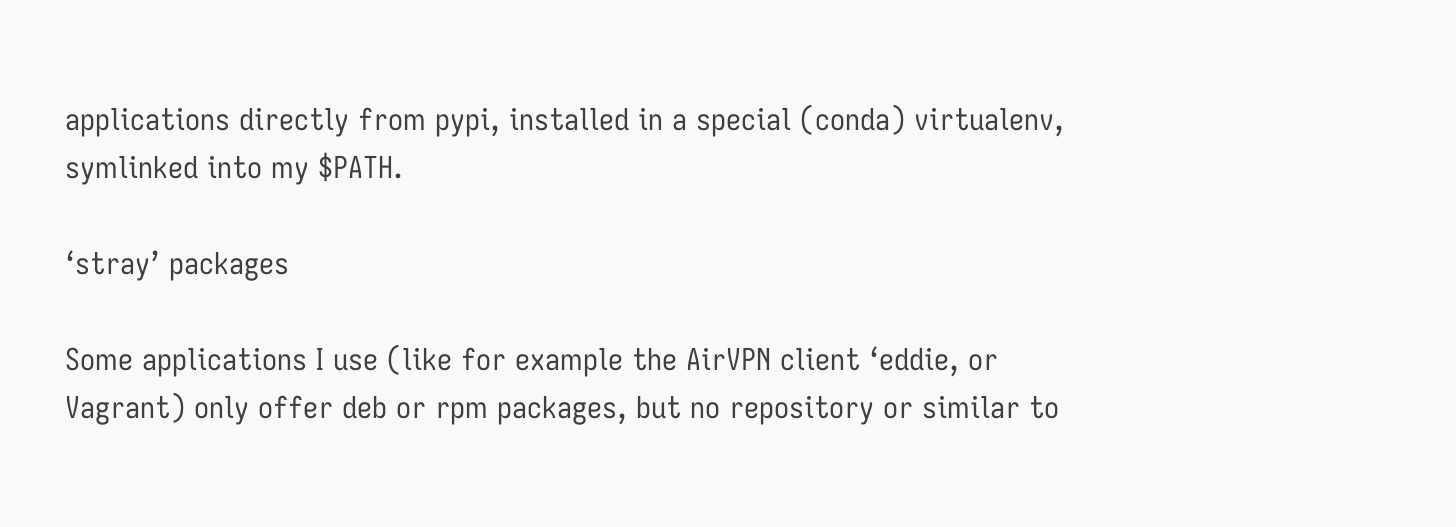applications directly from pypi, installed in a special (conda) virtualenv, symlinked into my $PATH.

‘stray’ packages

Some applications I use (like for example the AirVPN client ‘eddie, or Vagrant) only offer deb or rpm packages, but no repository or similar to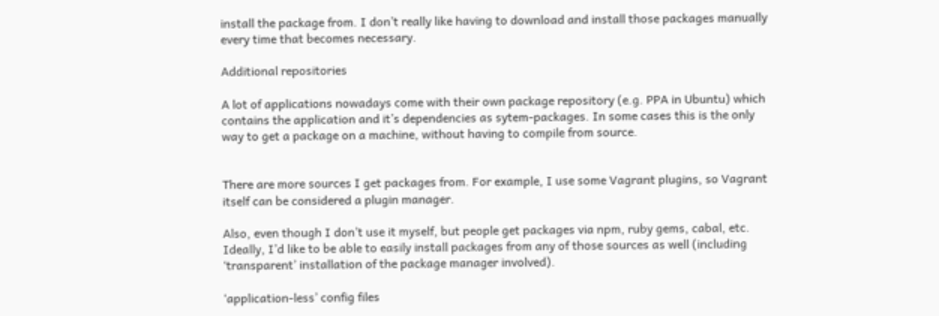install the package from. I don’t really like having to download and install those packages manually every time that becomes necessary.

Additional repositories

A lot of applications nowadays come with their own package repository (e.g. PPA in Ubuntu) which contains the application and it’s dependencies as sytem-packages. In some cases this is the only way to get a package on a machine, without having to compile from source.


There are more sources I get packages from. For example, I use some Vagrant plugins, so Vagrant itself can be considered a plugin manager.

Also, even though I don’t use it myself, but people get packages via npm, ruby gems, cabal, etc. Ideally, I’d like to be able to easily install packages from any of those sources as well (including ‘transparent’ installation of the package manager involved).

‘application-less’ config files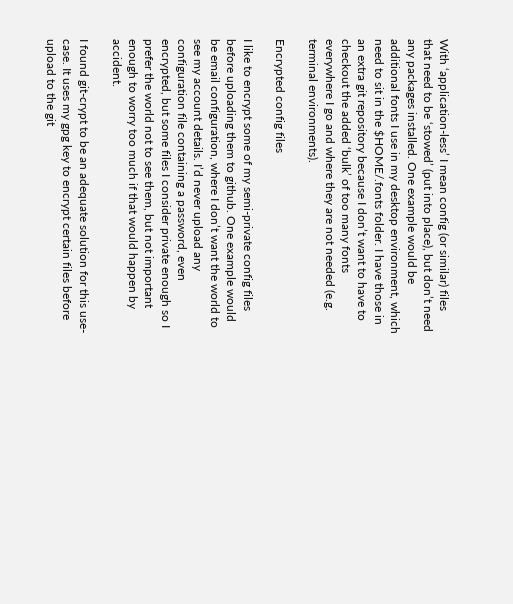With ‘application-less’ I mean config (or similar) files that need to be ‘stowed’ (put into place), but don’t need any packages installed. One example would be additional fonts I use in my desktop environment, which need to sit in the $HOME/.fonts folder. I have those in an extra git repository because I don’t want to have to checkout the added ‘bulk’ of too many fonts everywhere I go and where they are not needed (e.g. terminal environments).

Encrypted config files

I like to encrypt some of my semi-private config files before uploading them to github. One example would be email configuration, where I don’t want the world to see my account details. I’d never upload any configuration file containing a password, even encrypted, but some files I consider private enough so I prefer the world not to see them, but not important enough to worry too much if that would happen by accident.

I found git-crypt to be an adequate solution for this use-case. It uses my gpg key to encrypt certain files before upload to the git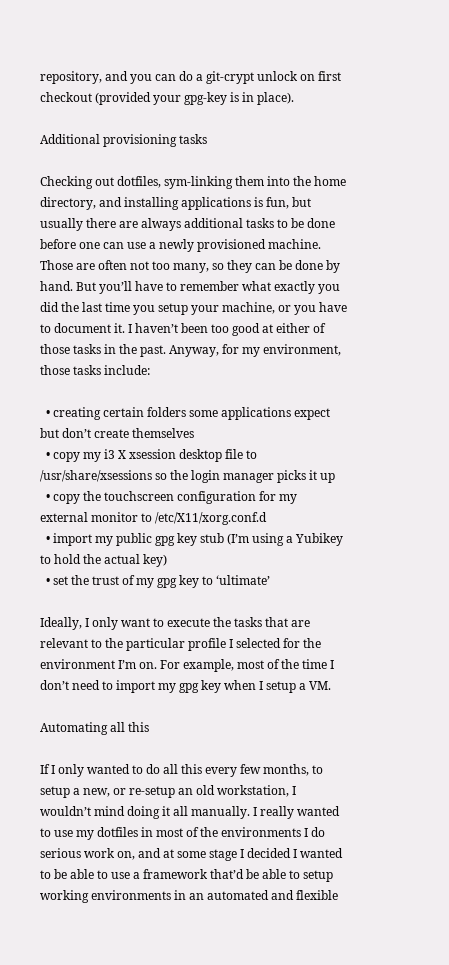repository, and you can do a git-crypt unlock on first checkout (provided your gpg-key is in place).

Additional provisioning tasks

Checking out dotfiles, sym-linking them into the home directory, and installing applications is fun, but usually there are always additional tasks to be done before one can use a newly provisioned machine. Those are often not too many, so they can be done by hand. But you’ll have to remember what exactly you did the last time you setup your machine, or you have to document it. I haven’t been too good at either of those tasks in the past. Anyway, for my environment, those tasks include:

  • creating certain folders some applications expect but don’t create themselves
  • copy my i3 X xsession desktop file to /usr/share/xsessions so the login manager picks it up
  • copy the touchscreen configuration for my external monitor to /etc/X11/xorg.conf.d
  • import my public gpg key stub (I’m using a Yubikey to hold the actual key)
  • set the trust of my gpg key to ‘ultimate’

Ideally, I only want to execute the tasks that are relevant to the particular profile I selected for the environment I’m on. For example, most of the time I don’t need to import my gpg key when I setup a VM.

Automating all this

If I only wanted to do all this every few months, to setup a new, or re-setup an old workstation, I wouldn’t mind doing it all manually. I really wanted to use my dotfiles in most of the environments I do serious work on, and at some stage I decided I wanted to be able to use a framework that’d be able to setup working environments in an automated and flexible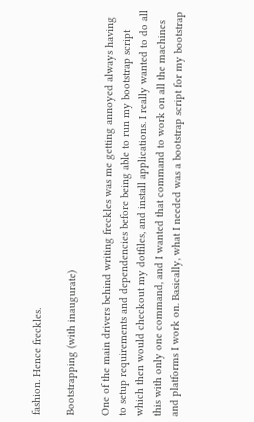fashion. Hence freckles.

Bootstrapping (with inaugurate)

One of the main drivers behind writing freckles was me getting annoyed always having to setup requirements and dependencies before being able to run my bootstrap script which then would checkout my dotfiles, and install applications. I really wanted to do all this with only one command, and I wanted that command to work on all the machines and platforms I work on. Basically, what I needed was a bootstrap script for my bootstrap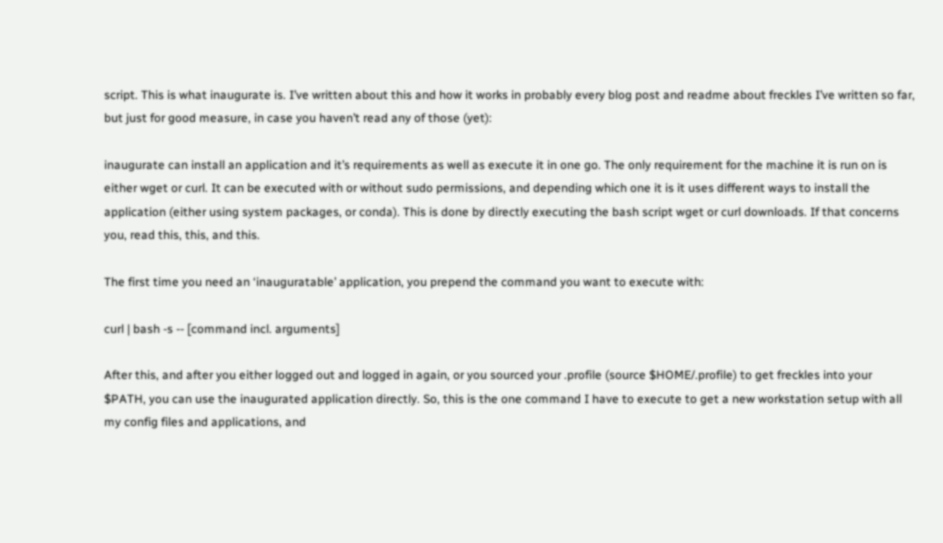script. This is what inaugurate is. I’ve written about this and how it works in probably every blog post and readme about freckles I’ve written so far, but just for good measure, in case you haven’t read any of those (yet):

inaugurate can install an application and it’s requirements as well as execute it in one go. The only requirement for the machine it is run on is either wget or curl. It can be executed with or without sudo permissions, and depending which one it is it uses different ways to install the application (either using system packages, or conda). This is done by directly executing the bash script wget or curl downloads. If that concerns you, read this, this, and this.

The first time you need an ‘inauguratable’ application, you prepend the command you want to execute with:

curl | bash -s -- [command incl. arguments]

After this, and after you either logged out and logged in again, or you sourced your .profile (source $HOME/.profile) to get freckles into your $PATH, you can use the inaugurated application directly. So, this is the one command I have to execute to get a new workstation setup with all my config files and applications, and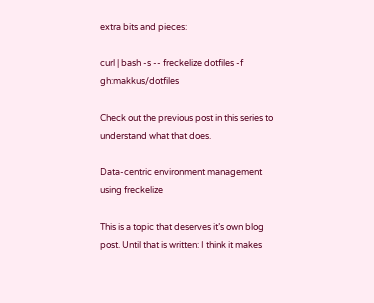extra bits and pieces:

curl | bash -s -- freckelize dotfiles -f gh:makkus/dotfiles

Check out the previous post in this series to understand what that does.

Data-centric environment management using freckelize

This is a topic that deserves it’s own blog post. Until that is written: I think it makes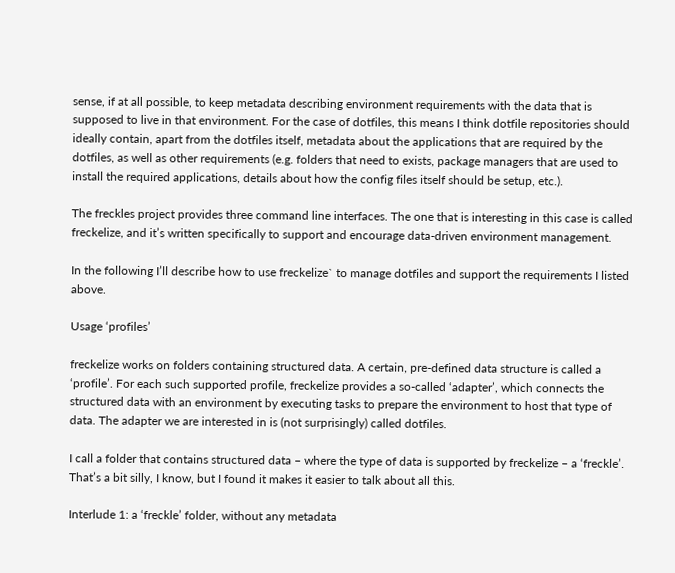sense, if at all possible, to keep metadata describing environment requirements with the data that is supposed to live in that environment. For the case of dotfiles, this means I think dotfile repositories should ideally contain, apart from the dotfiles itself, metadata about the applications that are required by the dotfiles, as well as other requirements (e.g. folders that need to exists, package managers that are used to install the required applications, details about how the config files itself should be setup, etc.).

The freckles project provides three command line interfaces. The one that is interesting in this case is called freckelize, and it’s written specifically to support and encourage data-driven environment management.

In the following I’ll describe how to use freckelize` to manage dotfiles and support the requirements I listed above.

Usage ‘profiles’

freckelize works on folders containing structured data. A certain, pre-defined data structure is called a ‘profile’. For each such supported profile, freckelize provides a so-called ‘adapter’, which connects the structured data with an environment by executing tasks to prepare the environment to host that type of data. The adapter we are interested in is (not surprisingly) called dotfiles.

I call a folder that contains structured data – where the type of data is supported by freckelize – a ‘freckle’. That’s a bit silly, I know, but I found it makes it easier to talk about all this.

Interlude 1: a ‘freckle’ folder, without any metadata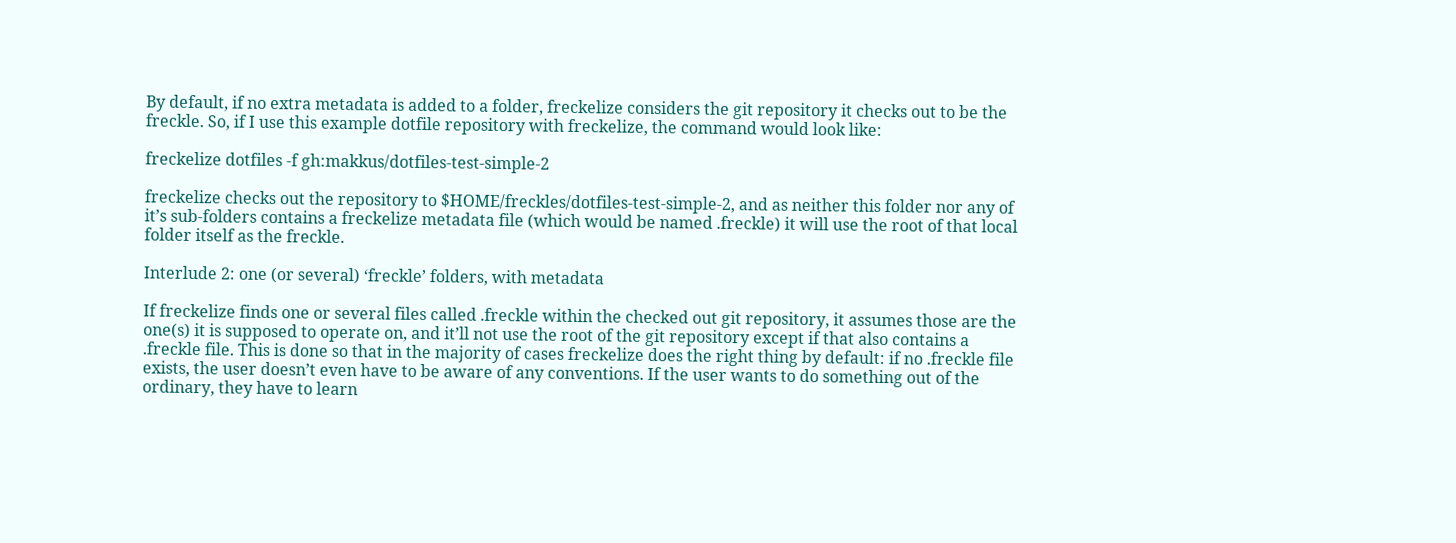By default, if no extra metadata is added to a folder, freckelize considers the git repository it checks out to be the freckle. So, if I use this example dotfile repository with freckelize, the command would look like:

freckelize dotfiles -f gh:makkus/dotfiles-test-simple-2

freckelize checks out the repository to $HOME/freckles/dotfiles-test-simple-2, and as neither this folder nor any of it’s sub-folders contains a freckelize metadata file (which would be named .freckle) it will use the root of that local folder itself as the freckle.

Interlude 2: one (or several) ‘freckle’ folders, with metadata

If freckelize finds one or several files called .freckle within the checked out git repository, it assumes those are the one(s) it is supposed to operate on, and it’ll not use the root of the git repository except if that also contains a .freckle file. This is done so that in the majority of cases freckelize does the right thing by default: if no .freckle file exists, the user doesn’t even have to be aware of any conventions. If the user wants to do something out of the ordinary, they have to learn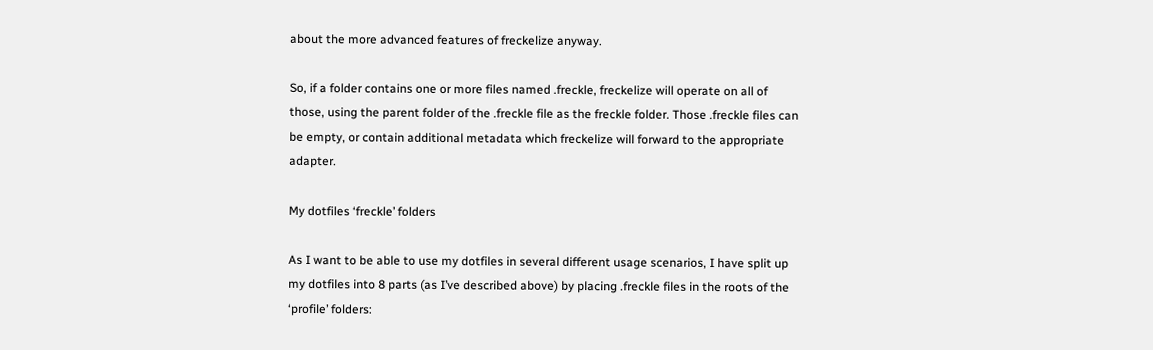about the more advanced features of freckelize anyway.

So, if a folder contains one or more files named .freckle, freckelize will operate on all of those, using the parent folder of the .freckle file as the freckle folder. Those .freckle files can be empty, or contain additional metadata which freckelize will forward to the appropriate adapter.

My dotfiles ‘freckle’ folders

As I want to be able to use my dotfiles in several different usage scenarios, I have split up my dotfiles into 8 parts (as I’ve described above) by placing .freckle files in the roots of the ‘profile’ folders: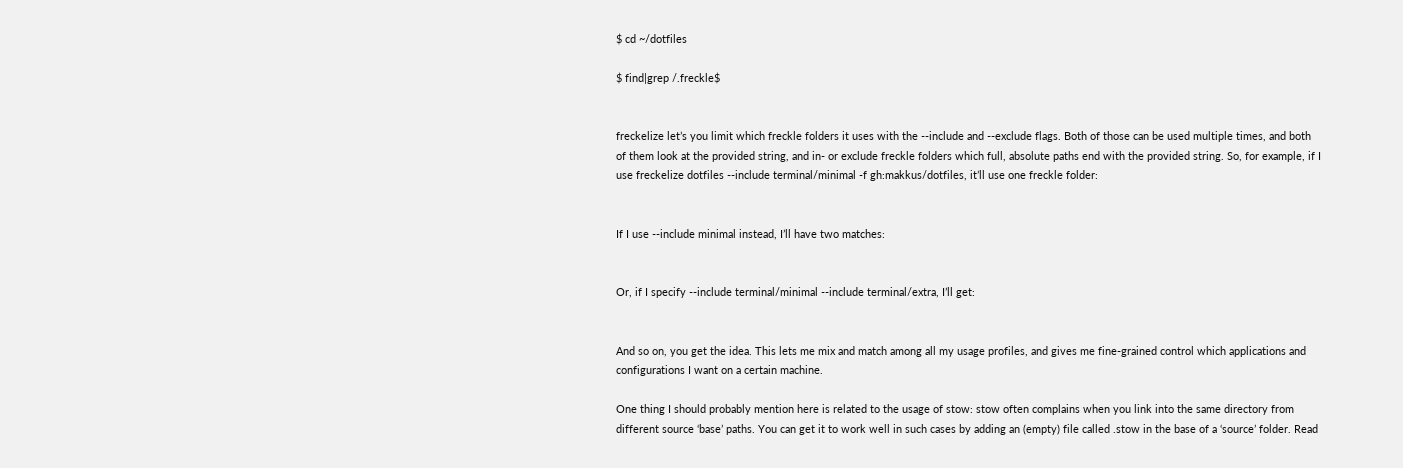$ cd ~/dotfiles

$ find|grep /.freckle$


freckelize let’s you limit which freckle folders it uses with the --include and --exclude flags. Both of those can be used multiple times, and both of them look at the provided string, and in- or exclude freckle folders which full, absolute paths end with the provided string. So, for example, if I use freckelize dotfiles --include terminal/minimal -f gh:makkus/dotfiles, it’ll use one freckle folder:


If I use --include minimal instead, I’ll have two matches:


Or, if I specify --include terminal/minimal --include terminal/extra, I’ll get:


And so on, you get the idea. This lets me mix and match among all my usage profiles, and gives me fine-grained control which applications and configurations I want on a certain machine.

One thing I should probably mention here is related to the usage of stow: stow often complains when you link into the same directory from different source ‘base’ paths. You can get it to work well in such cases by adding an (empty) file called .stow in the base of a ‘source’ folder. Read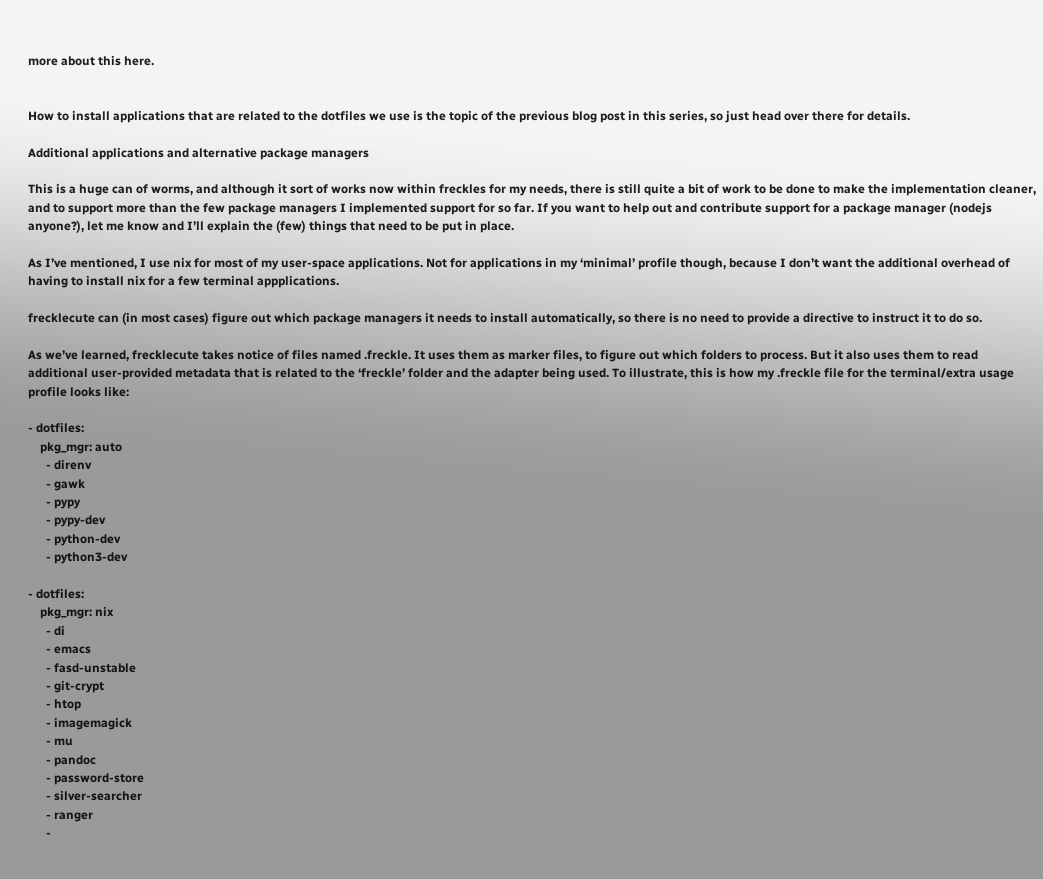more about this here.


How to install applications that are related to the dotfiles we use is the topic of the previous blog post in this series, so just head over there for details.

Additional applications and alternative package managers

This is a huge can of worms, and although it sort of works now within freckles for my needs, there is still quite a bit of work to be done to make the implementation cleaner, and to support more than the few package managers I implemented support for so far. If you want to help out and contribute support for a package manager (nodejs anyone?), let me know and I’ll explain the (few) things that need to be put in place.

As I’ve mentioned, I use nix for most of my user-space applications. Not for applications in my ‘minimal’ profile though, because I don’t want the additional overhead of having to install nix for a few terminal appplications.

frecklecute can (in most cases) figure out which package managers it needs to install automatically, so there is no need to provide a directive to instruct it to do so.

As we’ve learned, frecklecute takes notice of files named .freckle. It uses them as marker files, to figure out which folders to process. But it also uses them to read additional user-provided metadata that is related to the ‘freckle’ folder and the adapter being used. To illustrate, this is how my .freckle file for the terminal/extra usage profile looks like:

- dotfiles:
    pkg_mgr: auto
      - direnv
      - gawk
      - pypy
      - pypy-dev
      - python-dev
      - python3-dev

- dotfiles:
    pkg_mgr: nix
      - di
      - emacs
      - fasd-unstable
      - git-crypt
      - htop
      - imagemagick
      - mu
      - pandoc
      - password-store
      - silver-searcher
      - ranger
      -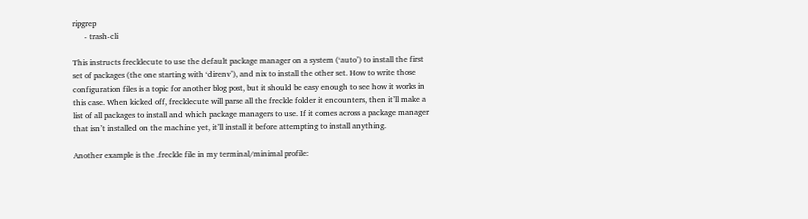ripgrep
      - trash-cli

This instructs frecklecute to use the default package manager on a system (‘auto’) to install the first set of packages (the one starting with ‘direnv’), and nix to install the other set. How to write those configuration files is a topic for another blog post, but it should be easy enough to see how it works in this case. When kicked off, frecklecute will parse all the freckle folder it encounters, then it’ll make a list of all packages to install and which package managers to use. If it comes across a package manager that isn’t installed on the machine yet, it’ll install it before attempting to install anything.

Another example is the .freckle file in my terminal/minimal profile: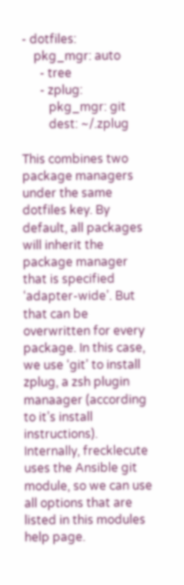- dotfiles:
    pkg_mgr: auto
      - tree
      - zplug:
         pkg_mgr: git
         dest: ~/.zplug

This combines two package managers under the same dotfiles key. By default, all packages will inherit the package manager that is specified ‘adapter-wide’. But that can be overwritten for every package. In this case, we use ‘git’ to install zplug, a zsh plugin manaager (according to it’s install instructions). Internally, frecklecute uses the Ansible git module, so we can use all options that are listed in this modules help page.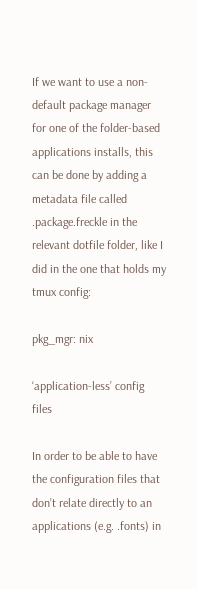If we want to use a non-default package manager for one of the folder-based applications installs, this can be done by adding a metadata file called .package.freckle in the relevant dotfile folder, like I did in the one that holds my tmux config:

pkg_mgr: nix

‘application-less’ config files

In order to be able to have the configuration files that don’t relate directly to an applications (e.g. .fonts) in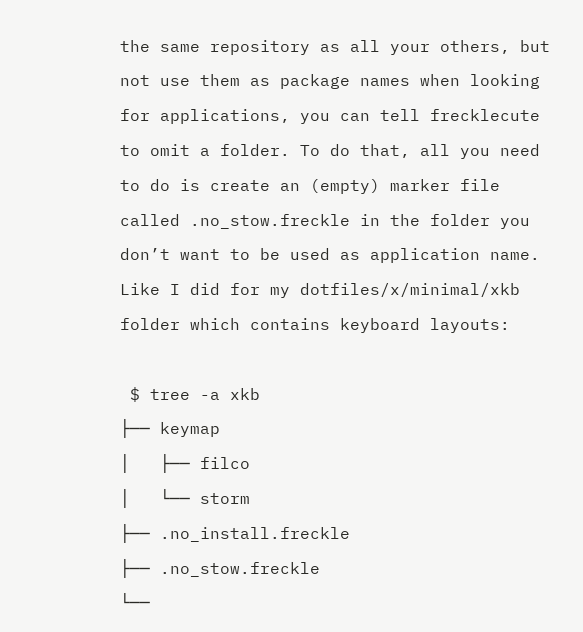the same repository as all your others, but not use them as package names when looking for applications, you can tell frecklecute to omit a folder. To do that, all you need to do is create an (empty) marker file called .no_stow.freckle in the folder you don’t want to be used as application name. Like I did for my dotfiles/x/minimal/xkb folder which contains keyboard layouts:

 $ tree -a xkb
├── keymap
│   ├── filco
│   └── storm
├── .no_install.freckle
├── .no_stow.freckle
└──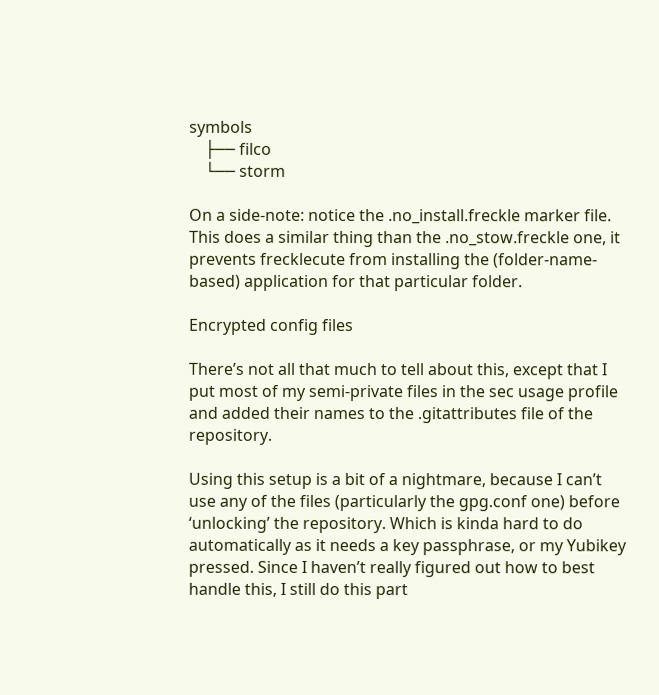symbols
    ├── filco
    └── storm

On a side-note: notice the .no_install.freckle marker file. This does a similar thing than the .no_stow.freckle one, it prevents frecklecute from installing the (folder-name-based) application for that particular folder.

Encrypted config files

There’s not all that much to tell about this, except that I put most of my semi-private files in the sec usage profile and added their names to the .gitattributes file of the repository.

Using this setup is a bit of a nightmare, because I can’t use any of the files (particularly the gpg.conf one) before ‘unlocking’ the repository. Which is kinda hard to do automatically as it needs a key passphrase, or my Yubikey pressed. Since I haven’t really figured out how to best handle this, I still do this part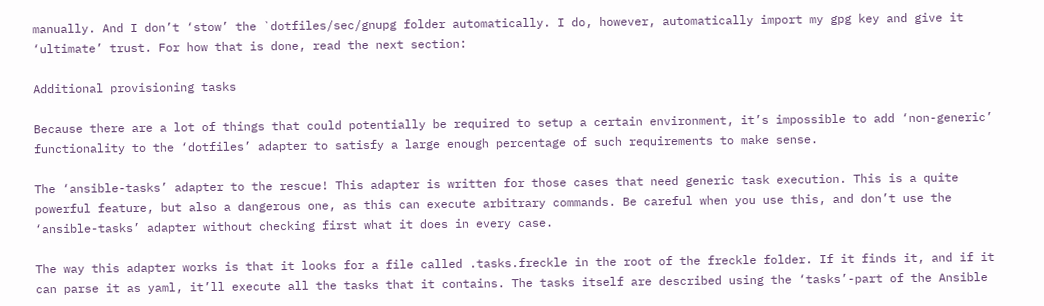manually. And I don’t ‘stow’ the `dotfiles/sec/gnupg folder automatically. I do, however, automatically import my gpg key and give it ‘ultimate’ trust. For how that is done, read the next section:

Additional provisioning tasks

Because there are a lot of things that could potentially be required to setup a certain environment, it’s impossible to add ‘non-generic’ functionality to the ‘dotfiles’ adapter to satisfy a large enough percentage of such requirements to make sense.

The ‘ansible-tasks’ adapter to the rescue! This adapter is written for those cases that need generic task execution. This is a quite powerful feature, but also a dangerous one, as this can execute arbitrary commands. Be careful when you use this, and don’t use the ‘ansible-tasks’ adapter without checking first what it does in every case.

The way this adapter works is that it looks for a file called .tasks.freckle in the root of the freckle folder. If it finds it, and if it can parse it as yaml, it’ll execute all the tasks that it contains. The tasks itself are described using the ‘tasks’-part of the Ansible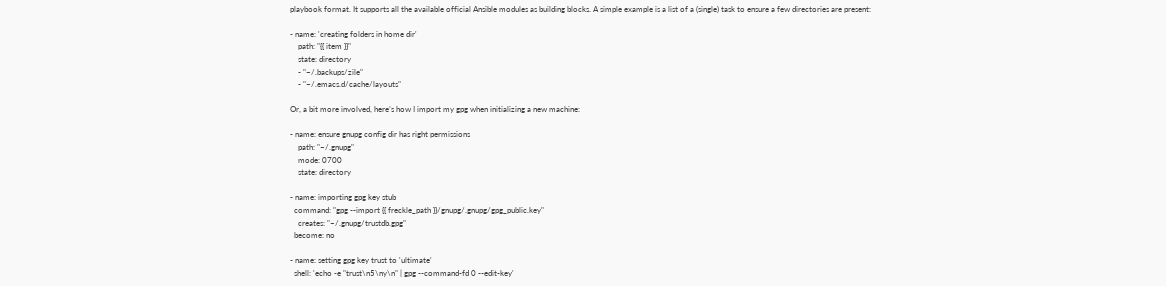playbook format. It supports all the available official Ansible modules as building blocks. A simple example is a list of a (single) task to ensure a few directories are present:

- name: 'creating folders in home dir'
    path: "{{ item }}"
    state: directory
    - "~/.backups/zile"
    - "~/.emacs.d/cache/layouts"

Or, a bit more involved, here’s how I import my gpg when initializing a new machine:

- name: ensure gnupg config dir has right permissions
    path: "~/.gnupg"
    mode: 0700
    state: directory

- name: importing gpg key stub
  command: "gpg --import {{ freckle_path }}/gnupg/.gnupg/gpg_public.key"
    creates: "~/.gnupg/trustdb.gpg"
  become: no

- name: setting gpg key trust to 'ultimate'
  shell: 'echo -e "trust\n5\ny\n" | gpg --command-fd 0 --edit-key'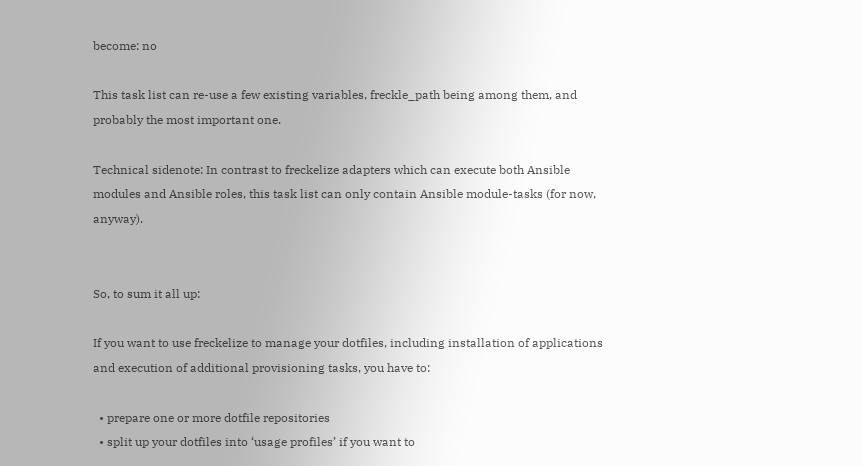become: no

This task list can re-use a few existing variables, freckle_path being among them, and probably the most important one.

Technical sidenote: In contrast to freckelize adapters which can execute both Ansible modules and Ansible roles, this task list can only contain Ansible module-tasks (for now, anyway).


So, to sum it all up:

If you want to use freckelize to manage your dotfiles, including installation of applications and execution of additional provisioning tasks, you have to:

  • prepare one or more dotfile repositories
  • split up your dotfiles into ‘usage profiles’ if you want to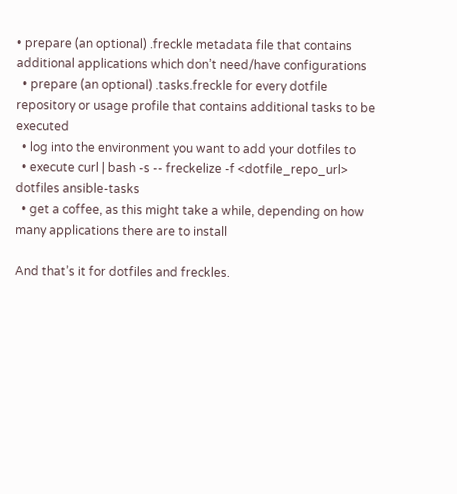• prepare (an optional) .freckle metadata file that contains additional applications which don’t need/have configurations
  • prepare (an optional) .tasks.freckle for every dotfile repository or usage profile that contains additional tasks to be executed
  • log into the environment you want to add your dotfiles to
  • execute curl | bash -s -- freckelize -f <dotfile_repo_url> dotfiles ansible-tasks
  • get a coffee, as this might take a while, depending on how many applications there are to install

And that’s it for dotfiles and freckles.